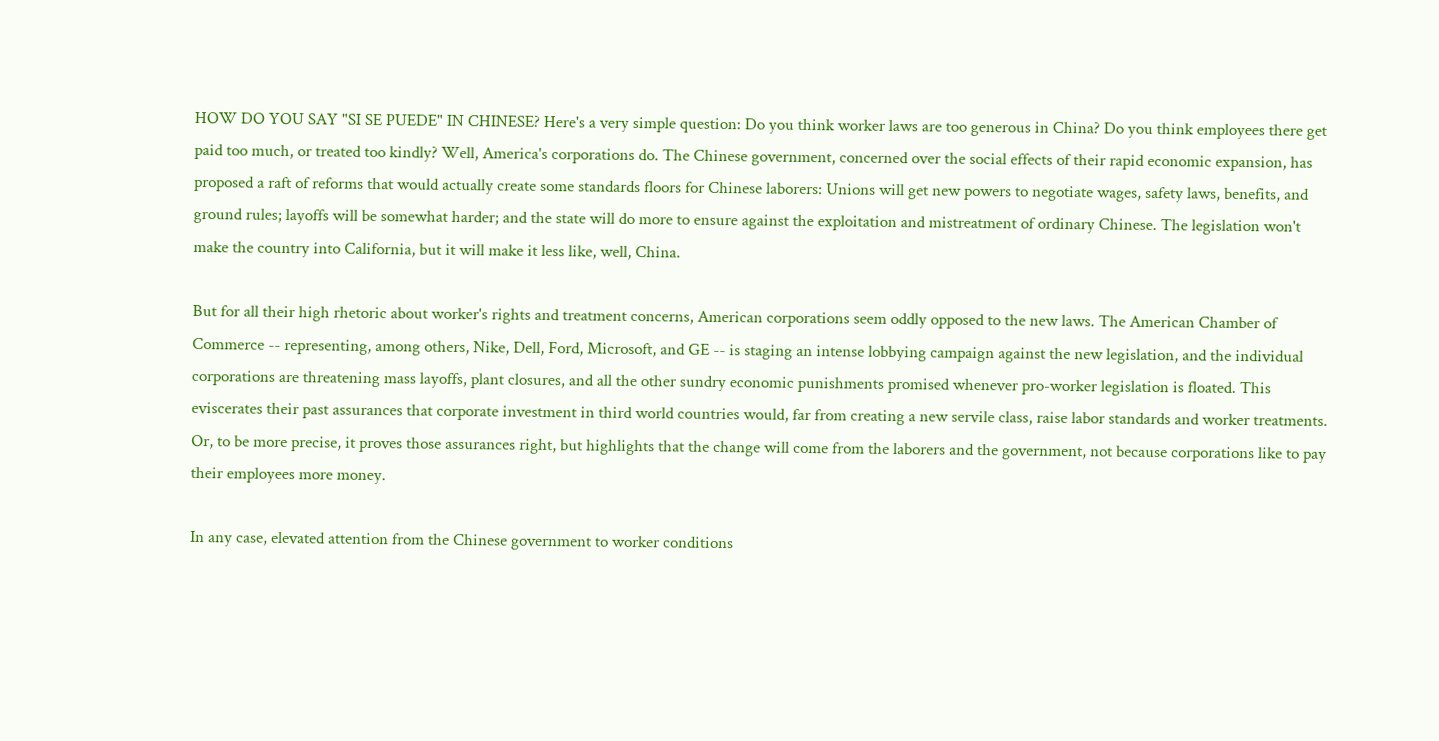HOW DO YOU SAY "SI SE PUEDE" IN CHINESE? Here's a very simple question: Do you think worker laws are too generous in China? Do you think employees there get paid too much, or treated too kindly? Well, America's corporations do. The Chinese government, concerned over the social effects of their rapid economic expansion, has proposed a raft of reforms that would actually create some standards floors for Chinese laborers: Unions will get new powers to negotiate wages, safety laws, benefits, and ground rules; layoffs will be somewhat harder; and the state will do more to ensure against the exploitation and mistreatment of ordinary Chinese. The legislation won't make the country into California, but it will make it less like, well, China.

But for all their high rhetoric about worker's rights and treatment concerns, American corporations seem oddly opposed to the new laws. The American Chamber of Commerce -- representing, among others, Nike, Dell, Ford, Microsoft, and GE -- is staging an intense lobbying campaign against the new legislation, and the individual corporations are threatening mass layoffs, plant closures, and all the other sundry economic punishments promised whenever pro-worker legislation is floated. This eviscerates their past assurances that corporate investment in third world countries would, far from creating a new servile class, raise labor standards and worker treatments. Or, to be more precise, it proves those assurances right, but highlights that the change will come from the laborers and the government, not because corporations like to pay their employees more money.

In any case, elevated attention from the Chinese government to worker conditions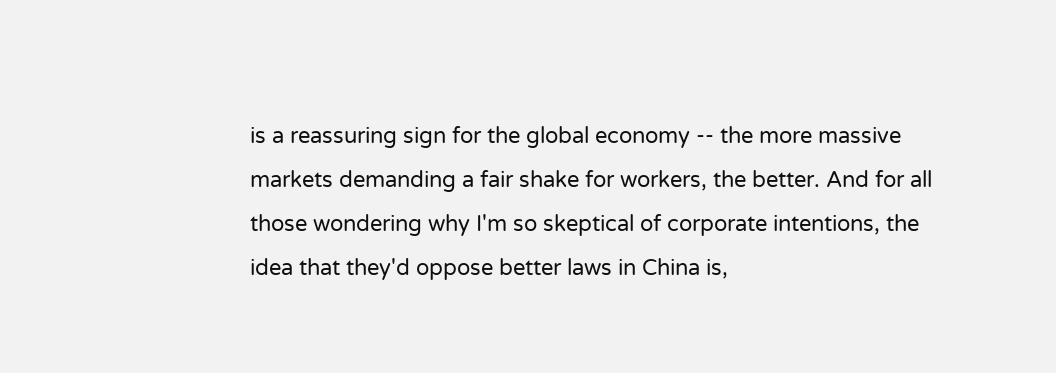is a reassuring sign for the global economy -- the more massive markets demanding a fair shake for workers, the better. And for all those wondering why I'm so skeptical of corporate intentions, the idea that they'd oppose better laws in China is,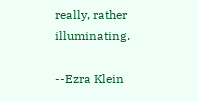really, rather illuminating.

--Ezra Klein